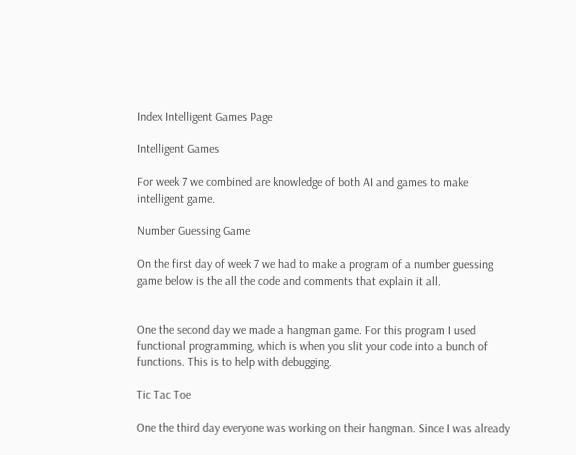Index Intelligent Games Page

Intelligent Games

For week 7 we combined are knowledge of both AI and games to make intelligent game.

Number Guessing Game

On the first day of week 7 we had to make a program of a number guessing game below is the all the code and comments that explain it all.


One the second day we made a hangman game. For this program I used functional programming, which is when you slit your code into a bunch of functions. This is to help with debugging.

Tic Tac Toe

One the third day everyone was working on their hangman. Since I was already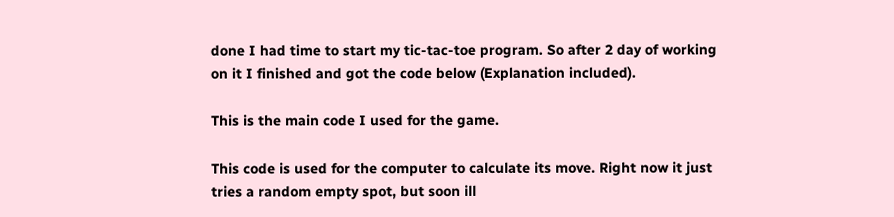done I had time to start my tic-tac-toe program. So after 2 day of working on it I finished and got the code below (Explanation included).

This is the main code I used for the game.

This code is used for the computer to calculate its move. Right now it just tries a random empty spot, but soon ill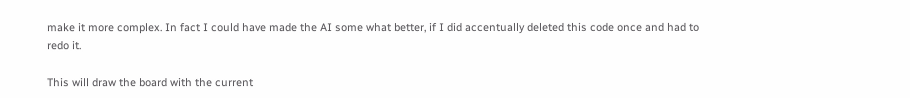make it more complex. In fact I could have made the AI some what better, if I did accentually deleted this code once and had to redo it.

This will draw the board with the current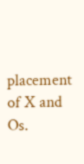placement of X and Os.